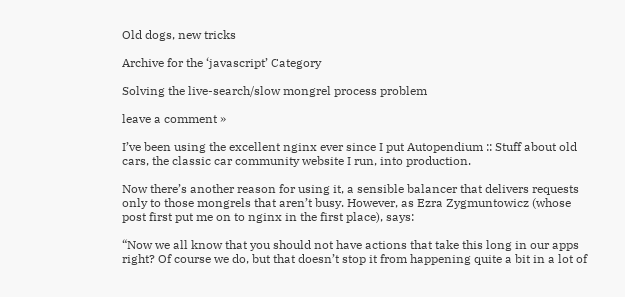Old dogs, new tricks

Archive for the ‘javascript’ Category

Solving the live-search/slow mongrel process problem

leave a comment »

I’ve been using the excellent nginx ever since I put Autopendium :: Stuff about old cars, the classic car community website I run, into production.

Now there’s another reason for using it, a sensible balancer that delivers requests only to those mongrels that aren’t busy. However, as Ezra Zygmuntowicz (whose post first put me on to nginx in the first place), says:

“Now we all know that you should not have actions that take this long in our apps right? Of course we do, but that doesn’t stop it from happening quite a bit in a lot of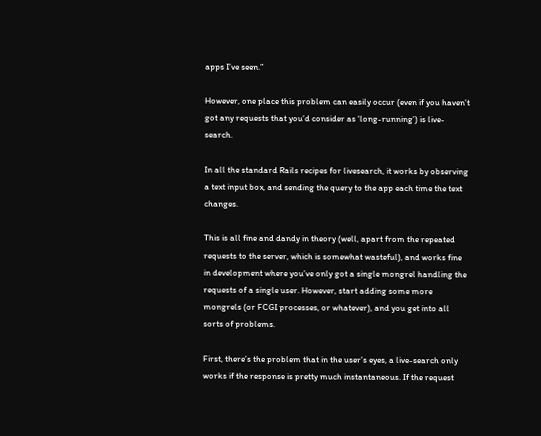apps I’ve seen.”

However, one place this problem can easily occur (even if you haven’t got any requests that you’d consider as ‘long-running’) is live-search.

In all the standard Rails recipes for livesearch, it works by observing a text input box, and sending the query to the app each time the text changes.

This is all fine and dandy in theory (well, apart from the repeated requests to the server, which is somewhat wasteful), and works fine in development where you’ve only got a single mongrel handling the requests of a single user. However, start adding some more mongrels (or FCGI processes, or whatever), and you get into all sorts of problems.

First, there’s the problem that in the user’s eyes, a live-search only works if the response is pretty much instantaneous. If the request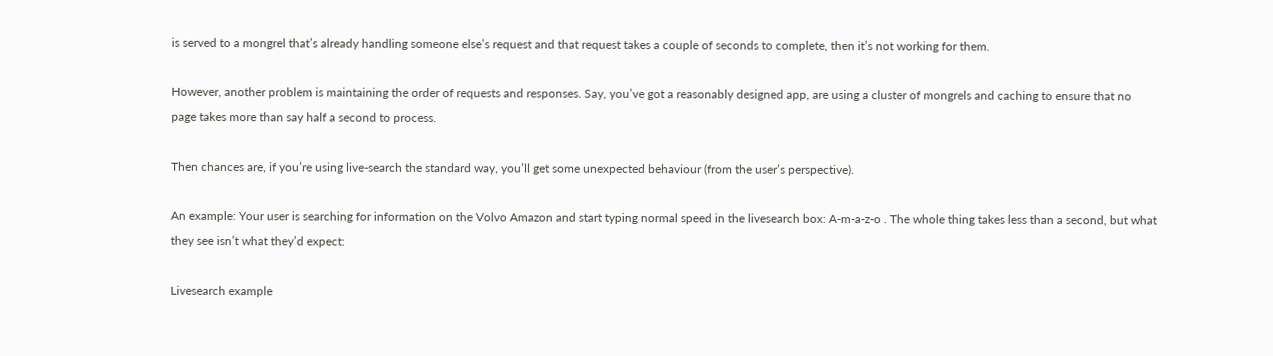is served to a mongrel that’s already handling someone else’s request and that request takes a couple of seconds to complete, then it’s not working for them.

However, another problem is maintaining the order of requests and responses. Say, you’ve got a reasonably designed app, are using a cluster of mongrels and caching to ensure that no page takes more than say half a second to process.

Then chances are, if you’re using live-search the standard way, you’ll get some unexpected behaviour (from the user’s perspective).

An example: Your user is searching for information on the Volvo Amazon and start typing normal speed in the livesearch box: A-m-a-z-o . The whole thing takes less than a second, but what they see isn’t what they’d expect:

Livesearch example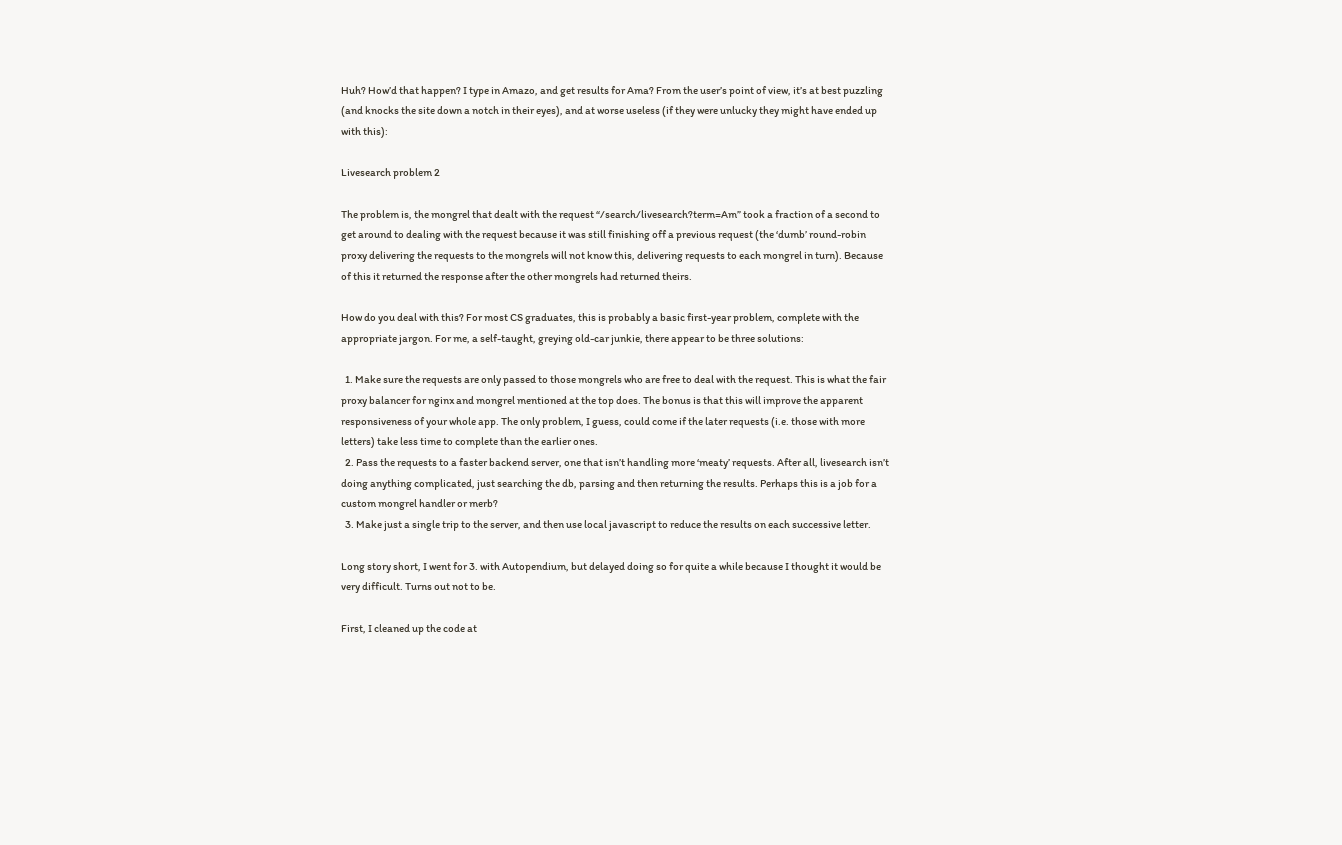Huh? How’d that happen? I type in Amazo, and get results for Ama? From the user’s point of view, it’s at best puzzling (and knocks the site down a notch in their eyes), and at worse useless (if they were unlucky they might have ended up with this):

Livesearch problem 2

The problem is, the mongrel that dealt with the request “/search/livesearch?term=Am” took a fraction of a second to get around to dealing with the request because it was still finishing off a previous request (the ‘dumb’ round-robin proxy delivering the requests to the mongrels will not know this, delivering requests to each mongrel in turn). Because of this it returned the response after the other mongrels had returned theirs.

How do you deal with this? For most CS graduates, this is probably a basic first-year problem, complete with the appropriate jargon. For me, a self-taught, greying old-car junkie, there appear to be three solutions:

  1. Make sure the requests are only passed to those mongrels who are free to deal with the request. This is what the fair proxy balancer for nginx and mongrel mentioned at the top does. The bonus is that this will improve the apparent responsiveness of your whole app. The only problem, I guess, could come if the later requests (i.e. those with more letters) take less time to complete than the earlier ones.
  2. Pass the requests to a faster backend server, one that isn’t handling more ‘meaty’ requests. After all, livesearch isn’t doing anything complicated, just searching the db, parsing and then returning the results. Perhaps this is a job for a custom mongrel handler or merb?
  3. Make just a single trip to the server, and then use local javascript to reduce the results on each successive letter.

Long story short, I went for 3. with Autopendium, but delayed doing so for quite a while because I thought it would be very difficult. Turns out not to be.

First, I cleaned up the code at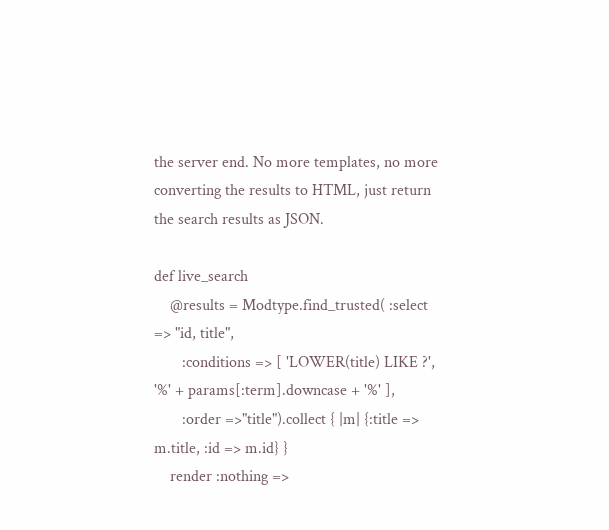the server end. No more templates, no more converting the results to HTML, just return the search results as JSON.

def live_search
    @results = Modtype.find_trusted( :select => "id, title",
       :conditions => [ 'LOWER(title) LIKE ?', '%' + params[:term].downcase + '%' ],
       :order =>"title").collect { |m| {:title => m.title, :id => m.id} }
    render :nothing =>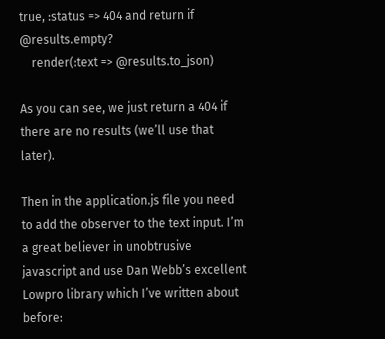true, :status => 404 and return if @results.empty?
    render(:text => @results.to_json)

As you can see, we just return a 404 if there are no results (we’ll use that later).

Then in the application.js file you need to add the observer to the text input. I’m a great believer in unobtrusive javascript and use Dan Webb’s excellent Lowpro library which I’ve written about before: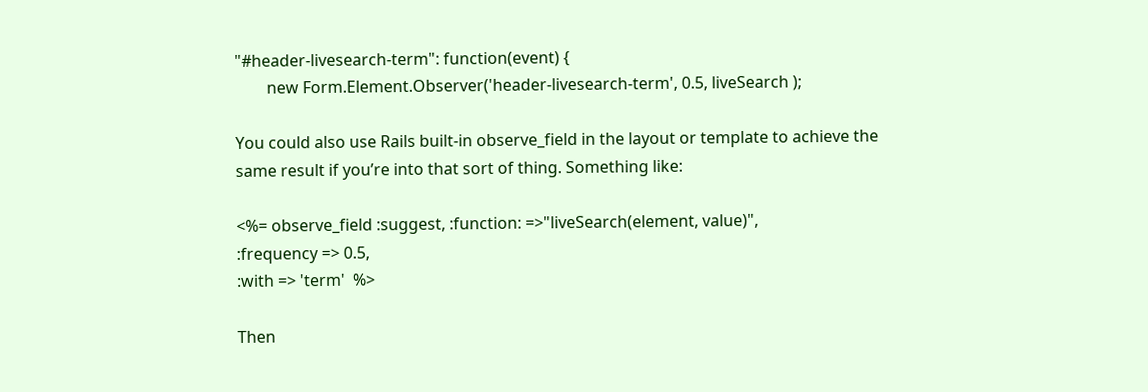"#header-livesearch-term": function(event) {
        new Form.Element.Observer('header-livesearch-term', 0.5, liveSearch );

You could also use Rails built-in observe_field in the layout or template to achieve the same result if you’re into that sort of thing. Something like:

<%= observe_field :suggest, :function: =>"liveSearch(element, value)",
:frequency => 0.5,
:with => 'term'  %>

Then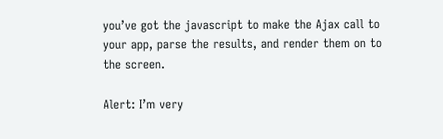you’ve got the javascript to make the Ajax call to your app, parse the results, and render them on to the screen.

Alert: I’m very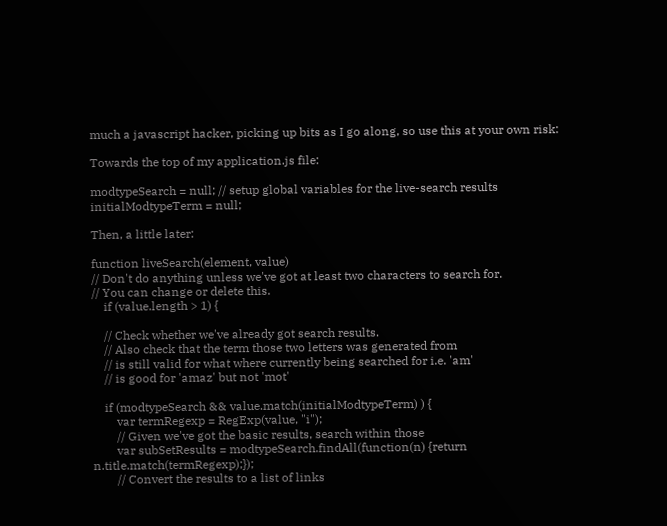much a javascript hacker, picking up bits as I go along, so use this at your own risk:

Towards the top of my application.js file:

modtypeSearch = null; // setup global variables for the live-search results
initialModtypeTerm = null;

Then, a little later:

function liveSearch(element, value)
// Don't do anything unless we've got at least two characters to search for.
// You can change or delete this.
    if (value.length > 1) {

    // Check whether we've already got search results.
    // Also check that the term those two letters was generated from
    // is still valid for what where currently being searched for i.e. 'am'
    // is good for 'amaz' but not 'mot'

    if (modtypeSearch && value.match(initialModtypeTerm) ) {
        var termRegexp = RegExp(value, "i");
        // Given we've got the basic results, search within those
        var subSetResults = modtypeSearch.findAll(function(n) {return n.title.match(termRegexp);});
        // Convert the results to a list of links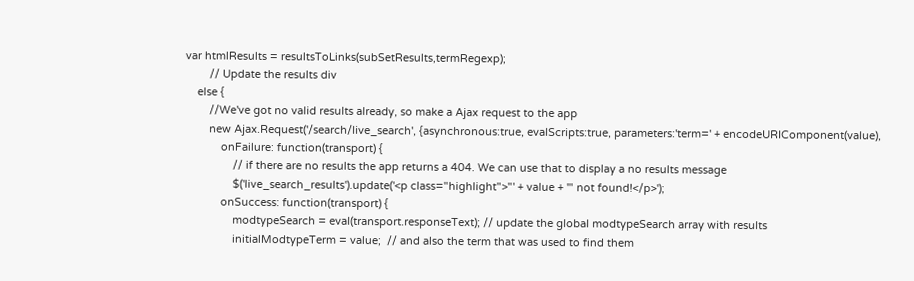var htmlResults = resultsToLinks(subSetResults,termRegexp);
        // Update the results div
    else {
        //We've got no valid results already, so make a Ajax request to the app
        new Ajax.Request('/search/live_search', {asynchronous:true, evalScripts:true, parameters:'term=' + encodeURIComponent(value),
            onFailure: function(transport) {
                // if there are no results the app returns a 404. We can use that to display a no results message
                $('live_search_results').update('<p class="highlight">"' + value + '" not found!</p>');
            onSuccess: function(transport) {
                modtypeSearch = eval(transport.responseText); // update the global modtypeSearch array with results
                initialModtypeTerm = value;  // and also the term that was used to find them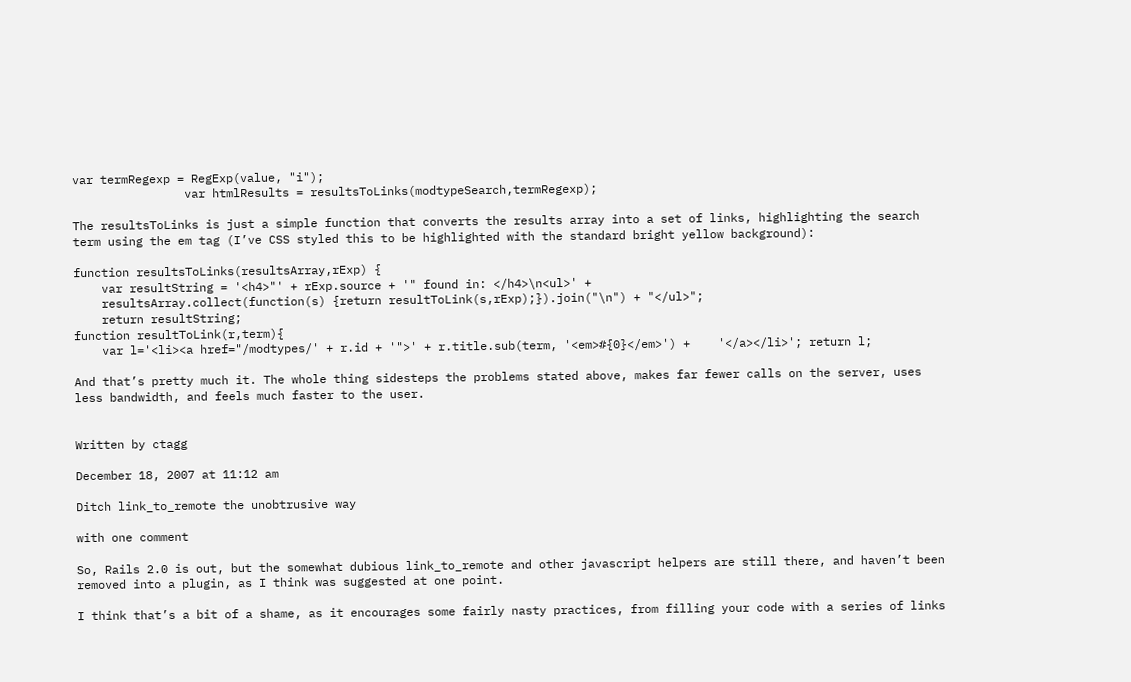var termRegexp = RegExp(value, "i");
                var htmlResults = resultsToLinks(modtypeSearch,termRegexp);

The resultsToLinks is just a simple function that converts the results array into a set of links, highlighting the search term using the em tag (I’ve CSS styled this to be highlighted with the standard bright yellow background):

function resultsToLinks(resultsArray,rExp) {
    var resultString = '<h4>"' + rExp.source + '" found in: </h4>\n<ul>' +
    resultsArray.collect(function(s) {return resultToLink(s,rExp);}).join("\n") + "</ul>";
    return resultString;
function resultToLink(r,term){
    var l='<li><a href="/modtypes/' + r.id + '">' + r.title.sub(term, '<em>#{0}</em>') +    '</a></li>'; return l;

And that’s pretty much it. The whole thing sidesteps the problems stated above, makes far fewer calls on the server, uses less bandwidth, and feels much faster to the user.


Written by ctagg

December 18, 2007 at 11:12 am

Ditch link_to_remote the unobtrusive way

with one comment

So, Rails 2.0 is out, but the somewhat dubious link_to_remote and other javascript helpers are still there, and haven’t been removed into a plugin, as I think was suggested at one point.

I think that’s a bit of a shame, as it encourages some fairly nasty practices, from filling your code with a series of links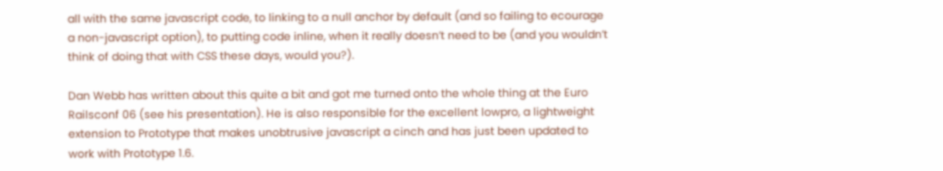all with the same javascript code, to linking to a null anchor by default (and so failing to ecourage a non-javascript option), to putting code inline, when it really doesn’t need to be (and you wouldn’t think of doing that with CSS these days, would you?).

Dan Webb has written about this quite a bit and got me turned onto the whole thing at the Euro Railsconf 06 (see his presentation). He is also responsible for the excellent lowpro, a lightweight extension to Prototype that makes unobtrusive javascript a cinch and has just been updated to work with Prototype 1.6.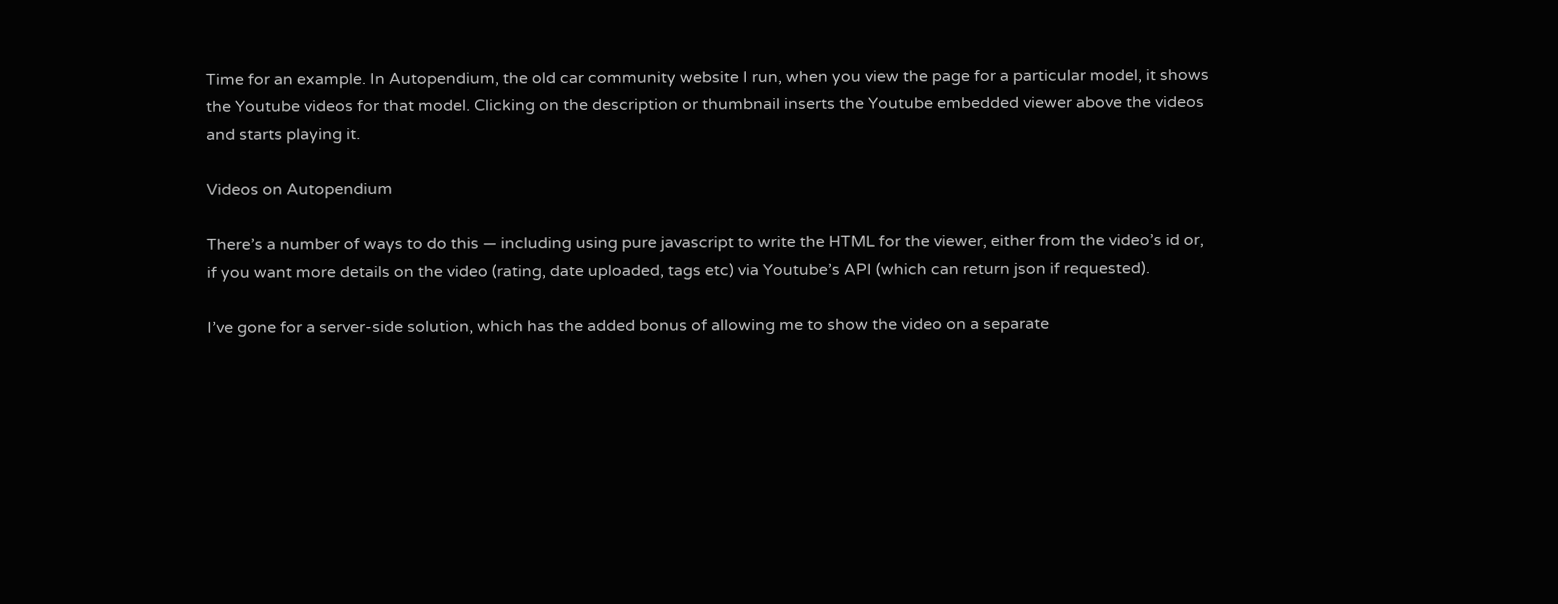Time for an example. In Autopendium, the old car community website I run, when you view the page for a particular model, it shows the Youtube videos for that model. Clicking on the description or thumbnail inserts the Youtube embedded viewer above the videos and starts playing it.

Videos on Autopendium

There’s a number of ways to do this — including using pure javascript to write the HTML for the viewer, either from the video’s id or, if you want more details on the video (rating, date uploaded, tags etc) via Youtube’s API (which can return json if requested).

I’ve gone for a server-side solution, which has the added bonus of allowing me to show the video on a separate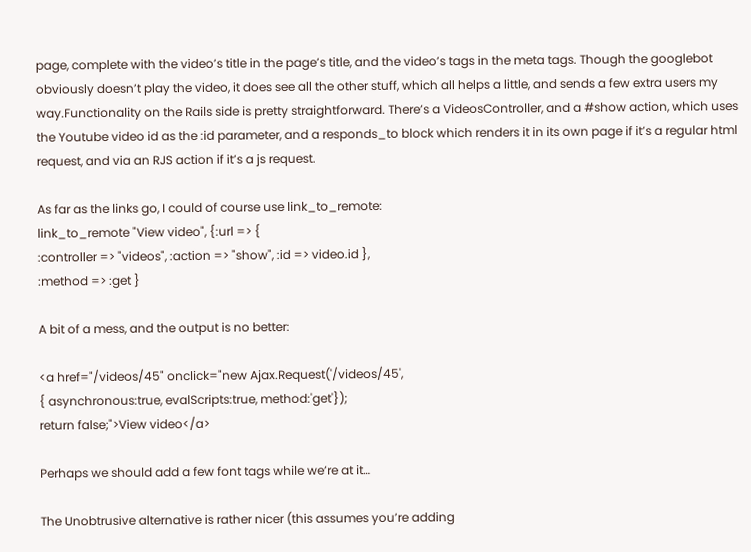page, complete with the video’s title in the page’s title, and the video’s tags in the meta tags. Though the googlebot obviously doesn’t play the video, it does see all the other stuff, which all helps a little, and sends a few extra users my way.Functionality on the Rails side is pretty straightforward. There’s a VideosController, and a #show action, which uses the Youtube video id as the :id parameter, and a responds_to block which renders it in its own page if it’s a regular html request, and via an RJS action if it’s a js request.

As far as the links go, I could of course use link_to_remote:
link_to_remote "View video", {:url => {
:controller => "videos", :action => "show", :id => video.id },
:method => :get }

A bit of a mess, and the output is no better:

<a href="/videos/45" onclick="new Ajax.Request('/videos/45',
{ asynchronous:true, evalScripts:true, method:'get'});
return false;">View video</a>

Perhaps we should add a few font tags while we’re at it…

The Unobtrusive alternative is rather nicer (this assumes you’re adding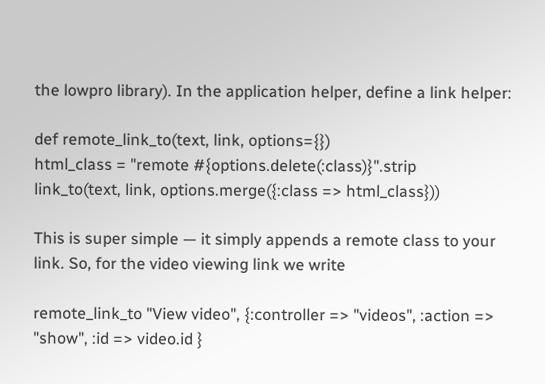the lowpro library). In the application helper, define a link helper:

def remote_link_to(text, link, options={})
html_class = "remote #{options.delete(:class)}".strip
link_to(text, link, options.merge({:class => html_class}))

This is super simple — it simply appends a remote class to your link. So, for the video viewing link we write

remote_link_to "View video", {:controller => "videos", :action => "show", :id => video.id }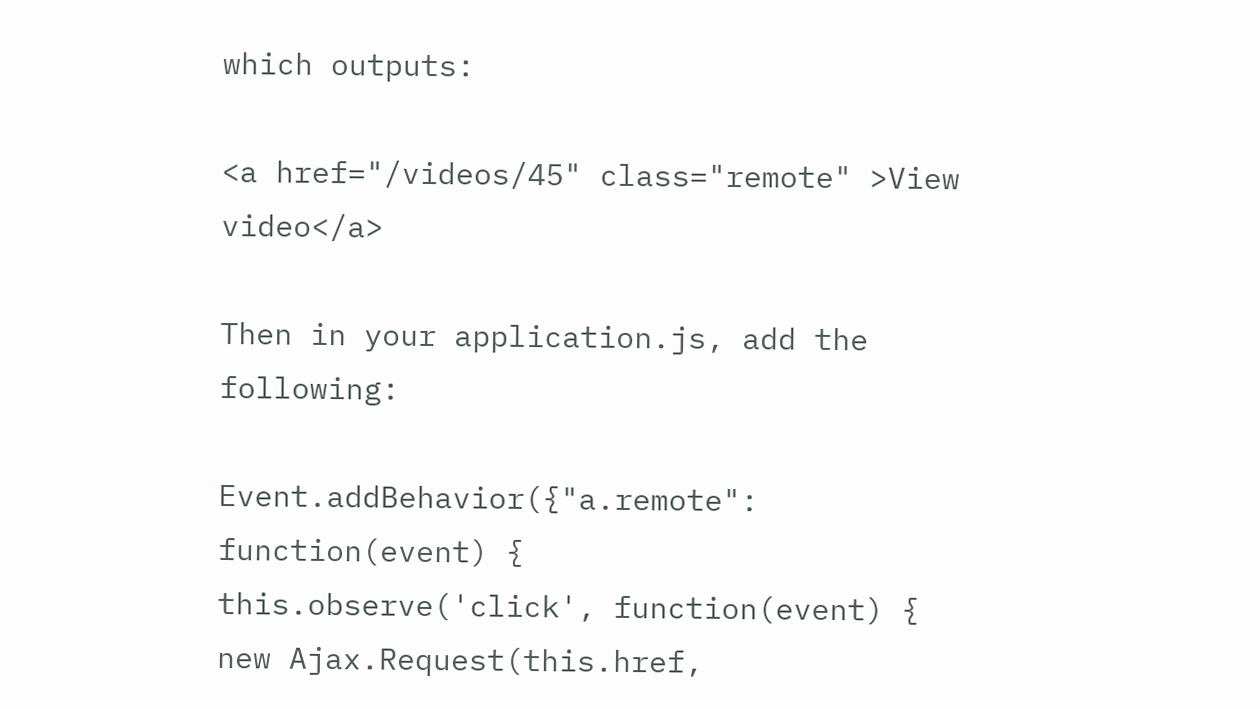which outputs:

<a href="/videos/45" class="remote" >View video</a>

Then in your application.js, add the following:

Event.addBehavior({"a.remote": function(event) {
this.observe('click', function(event) {
new Ajax.Request(this.href,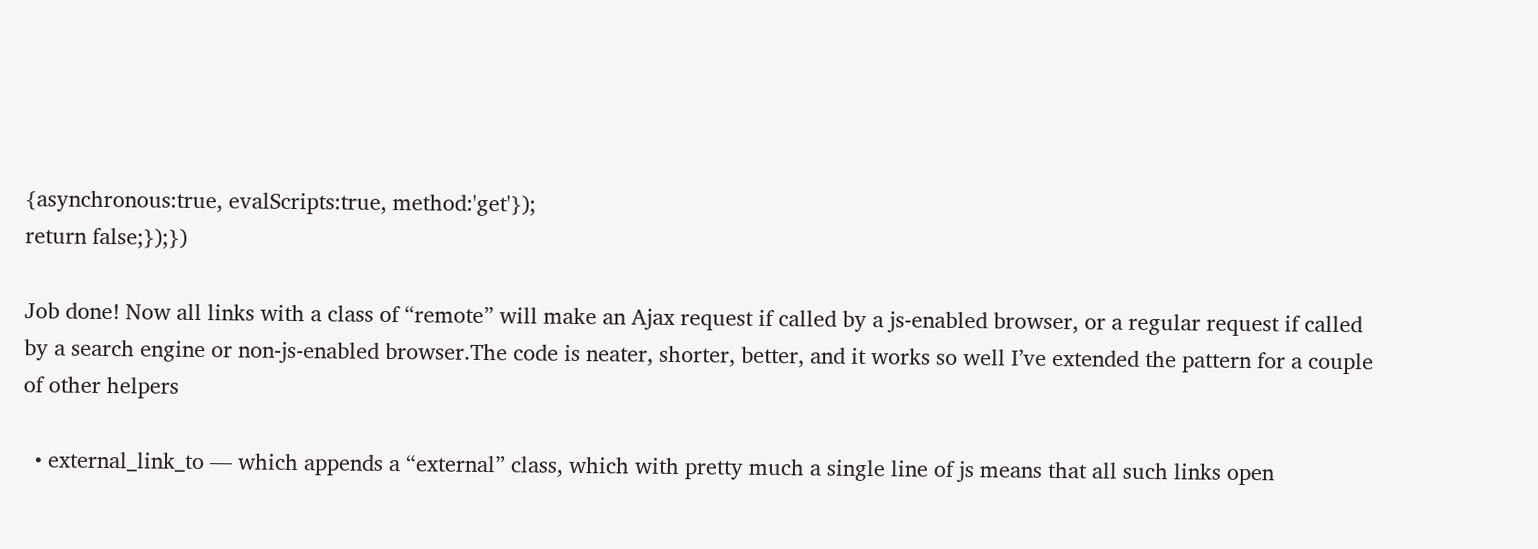{asynchronous:true, evalScripts:true, method:'get'});
return false;});})

Job done! Now all links with a class of “remote” will make an Ajax request if called by a js-enabled browser, or a regular request if called by a search engine or non-js-enabled browser.The code is neater, shorter, better, and it works so well I’ve extended the pattern for a couple of other helpers

  • external_link_to — which appends a “external” class, which with pretty much a single line of js means that all such links open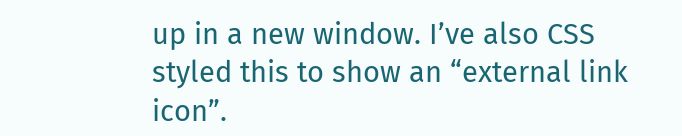up in a new window. I’ve also CSS styled this to show an “external link icon”.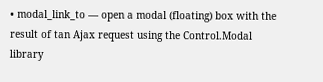• modal_link_to — open a modal (floating) box with the result of tan Ajax request using the Control.Modal library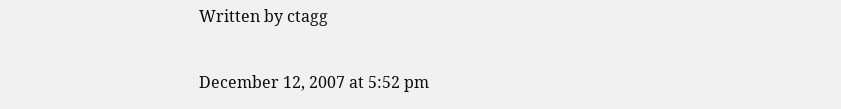Written by ctagg

December 12, 2007 at 5:52 pm